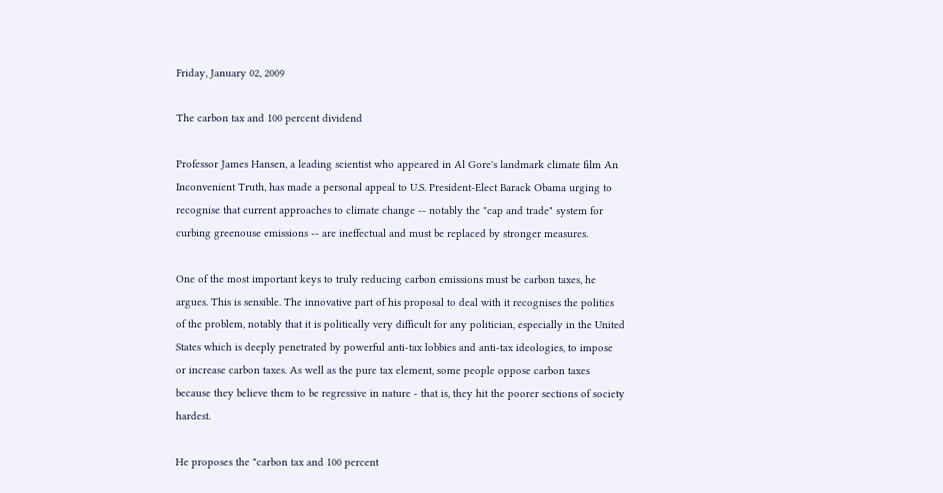Friday, January 02, 2009

The carbon tax and 100 percent dividend

Professor James Hansen, a leading scientist who appeared in Al Gore's landmark climate film An Inconvenient Truth, has made a personal appeal to U.S. President-Elect Barack Obama urging to recognise that current approaches to climate change -- notably the "cap and trade" system for curbing greenouse emissions -- are ineffectual and must be replaced by stronger measures.

One of the most important keys to truly reducing carbon emissions must be carbon taxes, he argues. This is sensible. The innovative part of his proposal to deal with it recognises the politics of the problem, notably that it is politically very difficult for any politician, especially in the United States which is deeply penetrated by powerful anti-tax lobbies and anti-tax ideologies, to impose or increase carbon taxes. As well as the pure tax element, some people oppose carbon taxes because they believe them to be regressive in nature - that is, they hit the poorer sections of society hardest.

He proposes the "carbon tax and 100 percent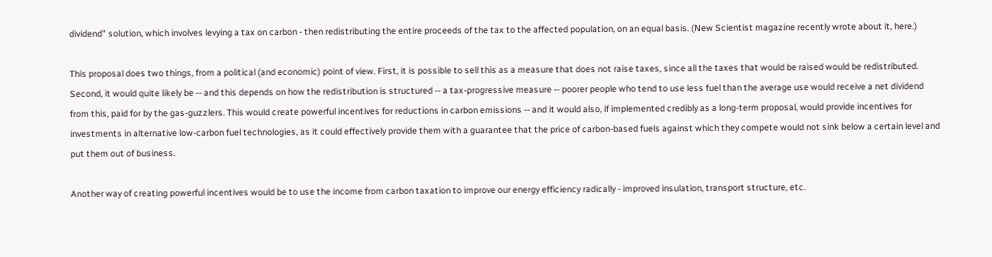dividend" solution, which involves levying a tax on carbon - then redistributing the entire proceeds of the tax to the affected population, on an equal basis. (New Scientist magazine recently wrote about it, here.)

This proposal does two things, from a political (and economic) point of view. First, it is possible to sell this as a measure that does not raise taxes, since all the taxes that would be raised would be redistributed. Second, it would quite likely be -- and this depends on how the redistribution is structured -- a tax-progressive measure -- poorer people who tend to use less fuel than the average use would receive a net dividend from this, paid for by the gas-guzzlers. This would create powerful incentives for reductions in carbon emissions -- and it would also, if implemented credibly as a long-term proposal, would provide incentives for investments in alternative low-carbon fuel technologies, as it could effectively provide them with a guarantee that the price of carbon-based fuels against which they compete would not sink below a certain level and put them out of business.

Another way of creating powerful incentives would be to use the income from carbon taxation to improve our energy efficiency radically - improved insulation, transport structure, etc.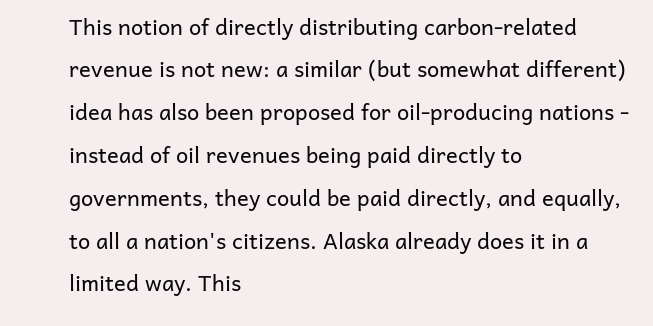This notion of directly distributing carbon-related revenue is not new: a similar (but somewhat different) idea has also been proposed for oil-producing nations - instead of oil revenues being paid directly to governments, they could be paid directly, and equally, to all a nation's citizens. Alaska already does it in a limited way. This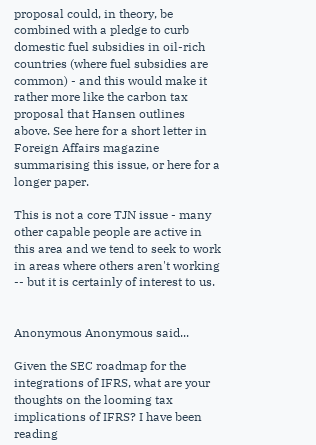proposal could, in theory, be combined with a pledge to curb domestic fuel subsidies in oil-rich countries (where fuel subsidies are common) - and this would make it rather more like the carbon tax proposal that Hansen outlines above. See here for a short letter in Foreign Affairs magazine summarising this issue, or here for a longer paper.

This is not a core TJN issue - many other capable people are active in this area and we tend to seek to work in areas where others aren't working -- but it is certainly of interest to us.


Anonymous Anonymous said...

Given the SEC roadmap for the integrations of IFRS, what are your thoughts on the looming tax implications of IFRS? I have been reading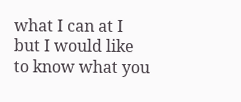what I can at I but I would like to know what you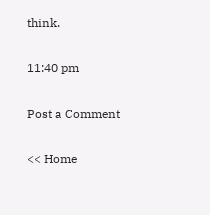think.

11:40 pm

Post a Comment

<< Home